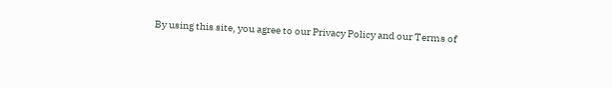By using this site, you agree to our Privacy Policy and our Terms of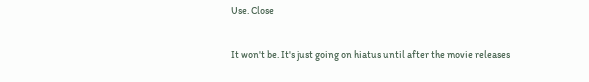Use. Close

It won't be. It's just going on hiatus until after the movie releases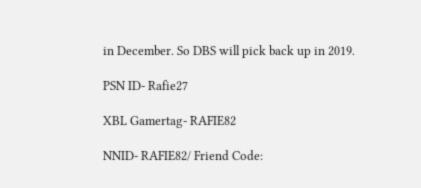in December. So DBS will pick back up in 2019.

PSN ID- Rafie27

XBL Gamertag- RAFIE82

NNID- RAFIE82/ Friend Code: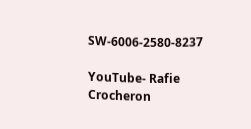SW-6006-2580-8237

YouTube- Rafie Crocheron